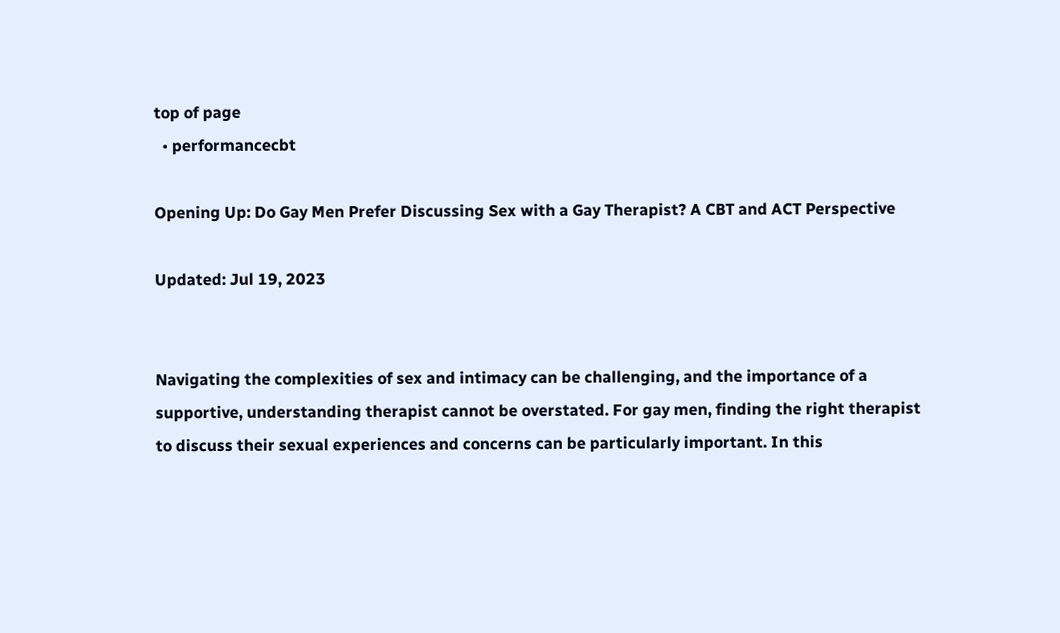top of page
  • performancecbt

Opening Up: Do Gay Men Prefer Discussing Sex with a Gay Therapist? A CBT and ACT Perspective

Updated: Jul 19, 2023


Navigating the complexities of sex and intimacy can be challenging, and the importance of a supportive, understanding therapist cannot be overstated. For gay men, finding the right therapist to discuss their sexual experiences and concerns can be particularly important. In this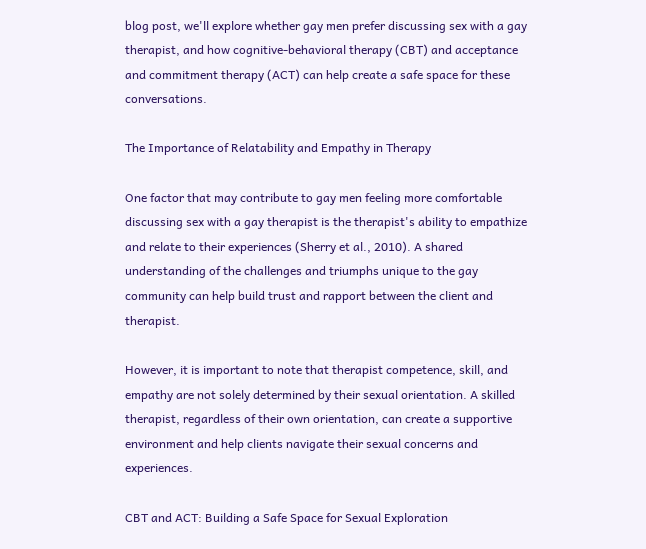blog post, we'll explore whether gay men prefer discussing sex with a gay therapist, and how cognitive-behavioral therapy (CBT) and acceptance and commitment therapy (ACT) can help create a safe space for these conversations.

The Importance of Relatability and Empathy in Therapy

One factor that may contribute to gay men feeling more comfortable discussing sex with a gay therapist is the therapist's ability to empathize and relate to their experiences (Sherry et al., 2010). A shared understanding of the challenges and triumphs unique to the gay community can help build trust and rapport between the client and therapist.

However, it is important to note that therapist competence, skill, and empathy are not solely determined by their sexual orientation. A skilled therapist, regardless of their own orientation, can create a supportive environment and help clients navigate their sexual concerns and experiences.

CBT and ACT: Building a Safe Space for Sexual Exploration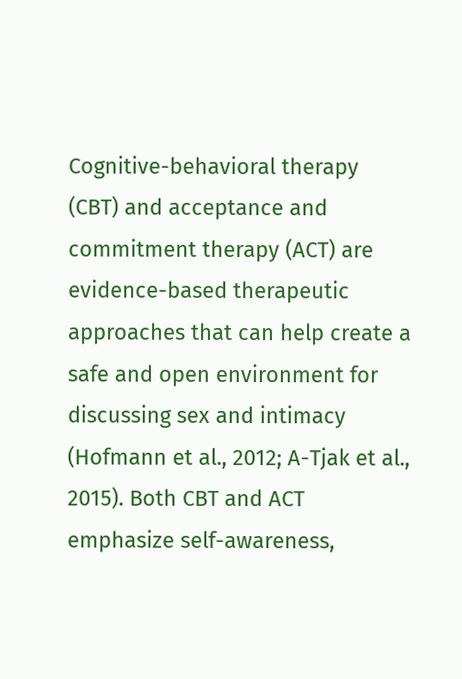Cognitive-behavioral therapy (CBT) and acceptance and commitment therapy (ACT) are evidence-based therapeutic approaches that can help create a safe and open environment for discussing sex and intimacy (Hofmann et al., 2012; A-Tjak et al., 2015). Both CBT and ACT emphasize self-awareness,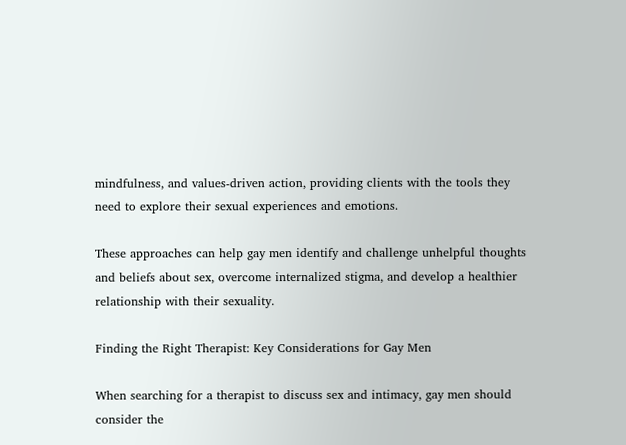mindfulness, and values-driven action, providing clients with the tools they need to explore their sexual experiences and emotions.

These approaches can help gay men identify and challenge unhelpful thoughts and beliefs about sex, overcome internalized stigma, and develop a healthier relationship with their sexuality.

Finding the Right Therapist: Key Considerations for Gay Men

When searching for a therapist to discuss sex and intimacy, gay men should consider the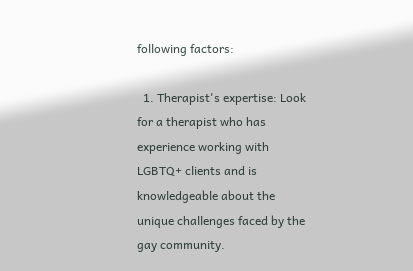following factors:

  1. Therapist's expertise: Look for a therapist who has experience working with LGBTQ+ clients and is knowledgeable about the unique challenges faced by the gay community.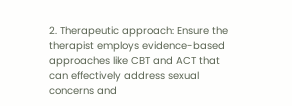2. Therapeutic approach: Ensure the therapist employs evidence-based approaches like CBT and ACT that can effectively address sexual concerns and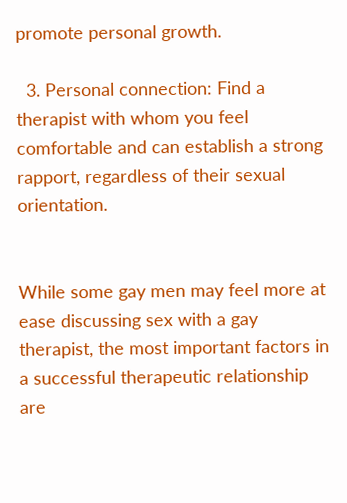promote personal growth.

  3. Personal connection: Find a therapist with whom you feel comfortable and can establish a strong rapport, regardless of their sexual orientation.


While some gay men may feel more at ease discussing sex with a gay therapist, the most important factors in a successful therapeutic relationship are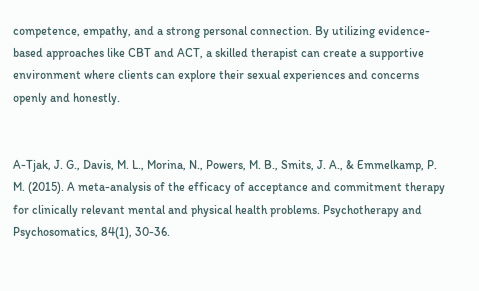competence, empathy, and a strong personal connection. By utilizing evidence-based approaches like CBT and ACT, a skilled therapist can create a supportive environment where clients can explore their sexual experiences and concerns openly and honestly.


A-Tjak, J. G., Davis, M. L., Morina, N., Powers, M. B., Smits, J. A., & Emmelkamp, P. M. (2015). A meta-analysis of the efficacy of acceptance and commitment therapy for clinically relevant mental and physical health problems. Psychotherapy and Psychosomatics, 84(1), 30-36.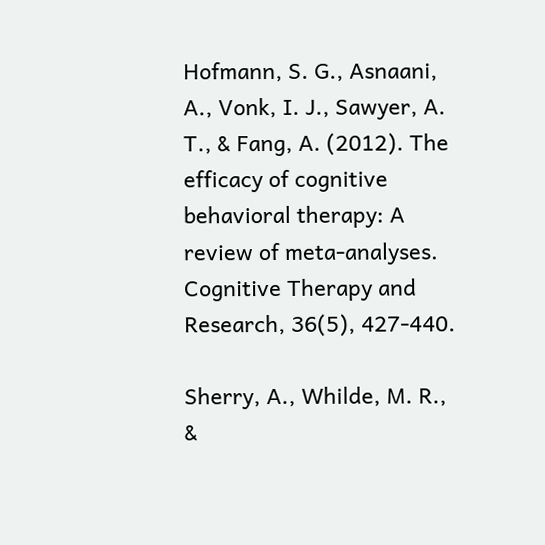Hofmann, S. G., Asnaani, A., Vonk, I. J., Sawyer, A. T., & Fang, A. (2012). The efficacy of cognitive behavioral therapy: A review of meta-analyses. Cognitive Therapy and Research, 36(5), 427-440.

Sherry, A., Whilde, M. R., &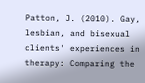Patton, J. (2010). Gay, lesbian, and bisexual clients' experiences in therapy: Comparing the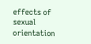effects of sexual orientation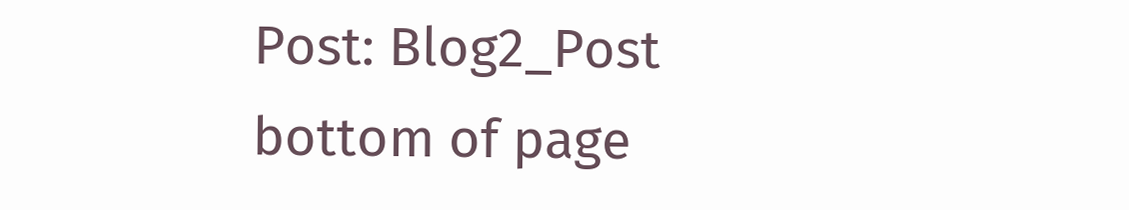Post: Blog2_Post
bottom of page